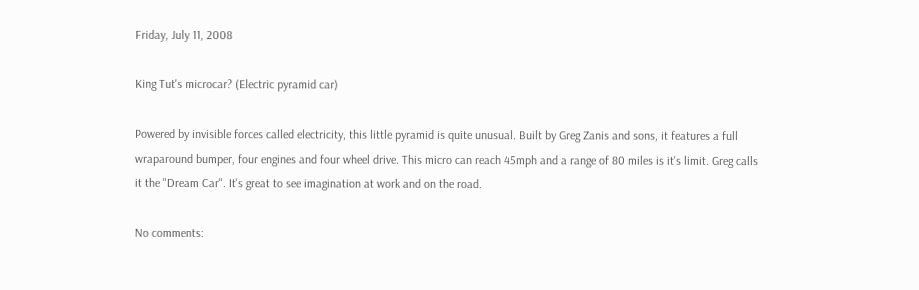Friday, July 11, 2008

King Tut's microcar? (Electric pyramid car)

Powered by invisible forces called electricity, this little pyramid is quite unusual. Built by Greg Zanis and sons, it features a full wraparound bumper, four engines and four wheel drive. This micro can reach 45mph and a range of 80 miles is it's limit. Greg calls it the "Dream Car". It's great to see imagination at work and on the road.

No comments: